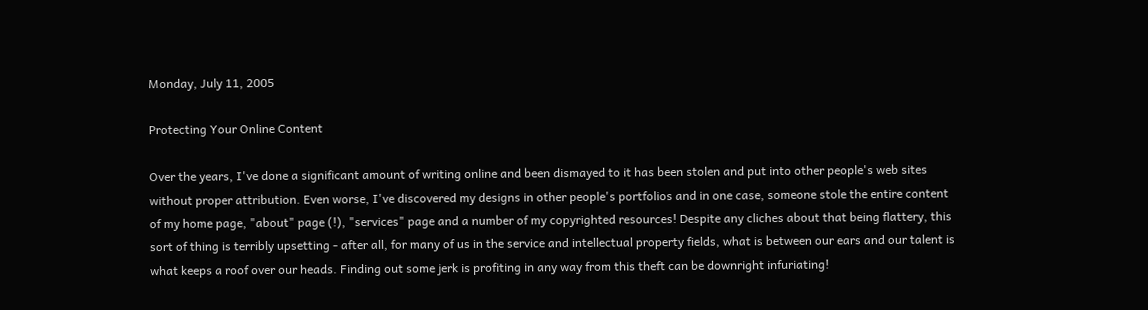Monday, July 11, 2005

Protecting Your Online Content

Over the years, I've done a significant amount of writing online and been dismayed to it has been stolen and put into other people's web sites without proper attribution. Even worse, I've discovered my designs in other people's portfolios and in one case, someone stole the entire content of my home page, "about" page (!), "services" page and a number of my copyrighted resources! Despite any cliches about that being flattery, this sort of thing is terribly upsetting - after all, for many of us in the service and intellectual property fields, what is between our ears and our talent is what keeps a roof over our heads. Finding out some jerk is profiting in any way from this theft can be downright infuriating!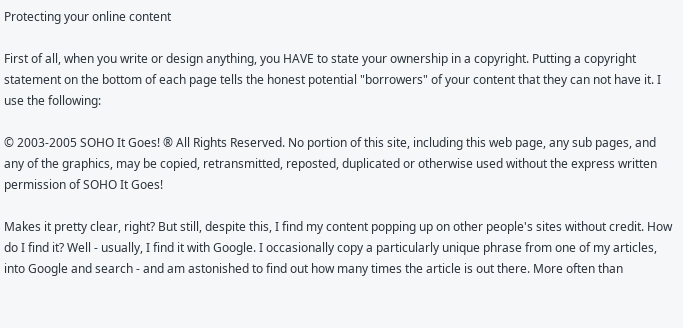Protecting your online content

First of all, when you write or design anything, you HAVE to state your ownership in a copyright. Putting a copyright statement on the bottom of each page tells the honest potential "borrowers" of your content that they can not have it. I use the following:

© 2003-2005 SOHO It Goes! ® All Rights Reserved. No portion of this site, including this web page, any sub pages, and any of the graphics, may be copied, retransmitted, reposted, duplicated or otherwise used without the express written permission of SOHO It Goes!

Makes it pretty clear, right? But still, despite this, I find my content popping up on other people's sites without credit. How do I find it? Well - usually, I find it with Google. I occasionally copy a particularly unique phrase from one of my articles, into Google and search - and am astonished to find out how many times the article is out there. More often than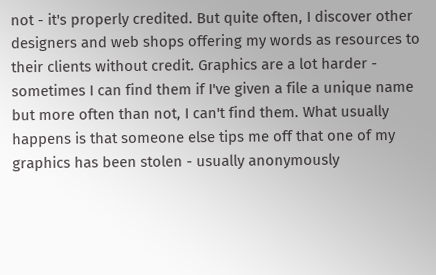not - it's properly credited. But quite often, I discover other designers and web shops offering my words as resources to their clients without credit. Graphics are a lot harder - sometimes I can find them if I've given a file a unique name but more often than not, I can't find them. What usually happens is that someone else tips me off that one of my graphics has been stolen - usually anonymously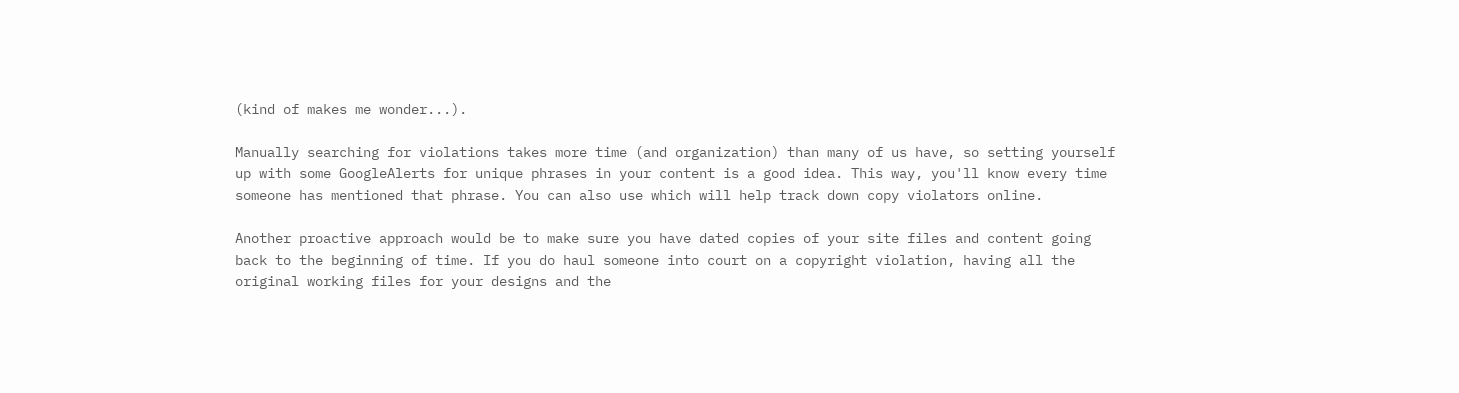(kind of makes me wonder...).

Manually searching for violations takes more time (and organization) than many of us have, so setting yourself up with some GoogleAlerts for unique phrases in your content is a good idea. This way, you'll know every time someone has mentioned that phrase. You can also use which will help track down copy violators online.

Another proactive approach would be to make sure you have dated copies of your site files and content going back to the beginning of time. If you do haul someone into court on a copyright violation, having all the original working files for your designs and the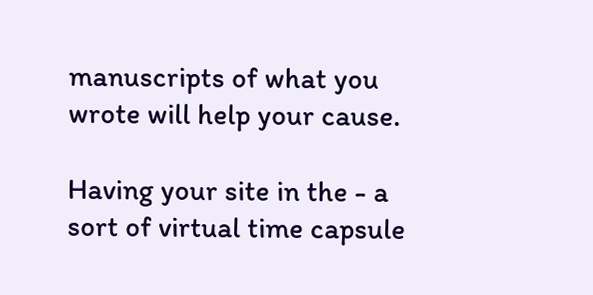manuscripts of what you wrote will help your cause.

Having your site in the - a sort of virtual time capsule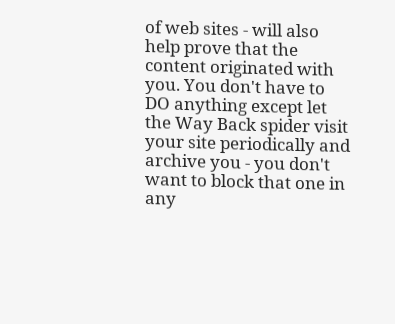of web sites - will also help prove that the content originated with you. You don't have to DO anything except let the Way Back spider visit your site periodically and archive you - you don't want to block that one in any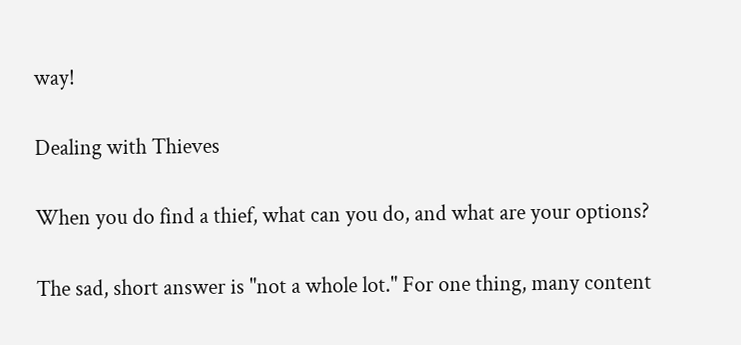way!

Dealing with Thieves

When you do find a thief, what can you do, and what are your options?

The sad, short answer is "not a whole lot." For one thing, many content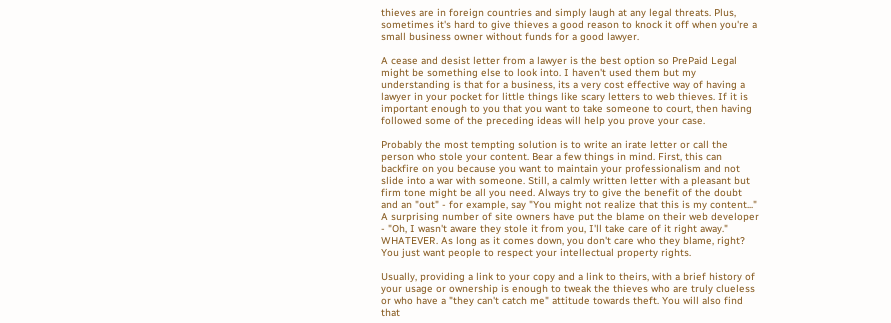thieves are in foreign countries and simply laugh at any legal threats. Plus, sometimes it's hard to give thieves a good reason to knock it off when you're a small business owner without funds for a good lawyer.

A cease and desist letter from a lawyer is the best option so PrePaid Legal might be something else to look into. I haven't used them but my understanding is that for a business, its a very cost effective way of having a lawyer in your pocket for little things like scary letters to web thieves. If it is important enough to you that you want to take someone to court, then having followed some of the preceding ideas will help you prove your case.

Probably the most tempting solution is to write an irate letter or call the person who stole your content. Bear a few things in mind. First, this can backfire on you because you want to maintain your professionalism and not slide into a war with someone. Still, a calmly written letter with a pleasant but firm tone might be all you need. Always try to give the benefit of the doubt and an "out" - for example, say "You might not realize that this is my content..." A surprising number of site owners have put the blame on their web developer - "Oh, I wasn't aware they stole it from you, I'll take care of it right away." WHATEVER. As long as it comes down, you don't care who they blame, right? You just want people to respect your intellectual property rights.

Usually, providing a link to your copy and a link to theirs, with a brief history of your usage or ownership is enough to tweak the thieves who are truly clueless or who have a "they can't catch me" attitude towards theft. You will also find that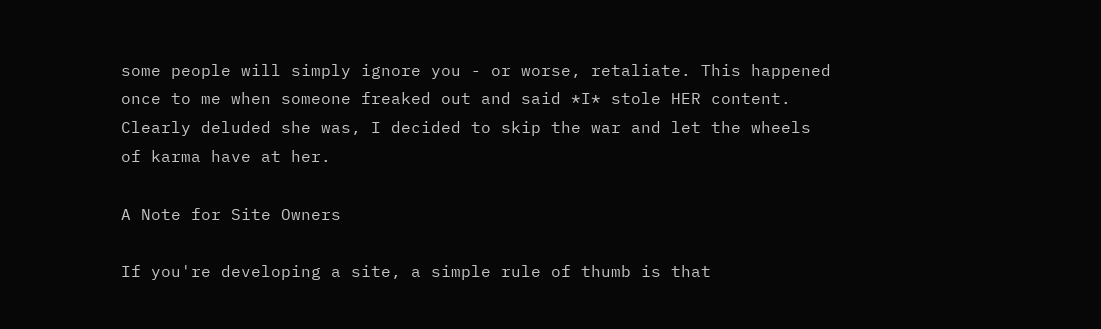some people will simply ignore you - or worse, retaliate. This happened once to me when someone freaked out and said *I* stole HER content. Clearly deluded she was, I decided to skip the war and let the wheels of karma have at her.

A Note for Site Owners

If you're developing a site, a simple rule of thumb is that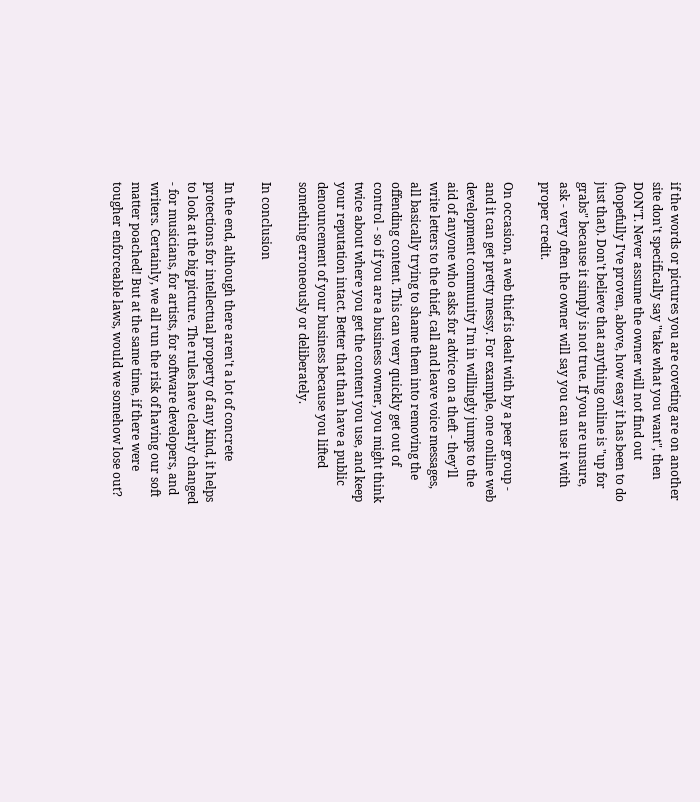if the words or pictures you are coveting are on another site don't specifically say "take what you want", then DON'T. Never assume the owner will not find out (hopefully I've proven, above, how easy it has been to do just that). Don't believe that anything online is "up for grabs" because it simply is not true. If you are unsure, ask - very often the owner will say you can use it with proper credit.

On occasion, a web thief is dealt with by a peer group - and it can get pretty messy. For example, one online web development community I'm in willingly jumps to the aid of anyone who asks for advice on a theft - they'll write letters to the thief, call and leave voice messages, all basically trying to shame them into removing the offending content. This can very quickly get out of control - so if you are a business owner, you might think twice about where you get the content you use, and keep your reputation intact. Better that than have a public denouncement of your business because you lifted something erroneously or deliberately.

In conclusion

In the end, although there aren't a lot of concrete protections for intellectual property of any kind, it helps to look at the big picture. The rules have clearly changed - for musicians, for artists, for software developers, and writers. Certainly, we all run the risk of having our soft matter poached! But at the same time, if there were tougher enforceable laws, would we somehow lose out?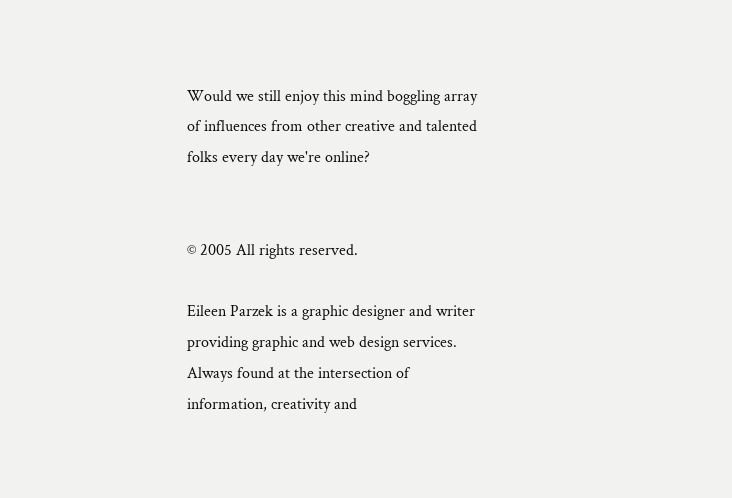Would we still enjoy this mind boggling array of influences from other creative and talented folks every day we're online?


© 2005 All rights reserved.

Eileen Parzek is a graphic designer and writer providing graphic and web design services. Always found at the intersection of information, creativity and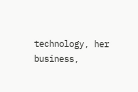technology, her business,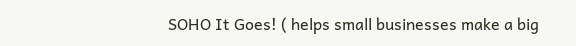SOHO It Goes! ( helps small businesses make a big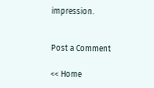impression.


Post a Comment

<< Home